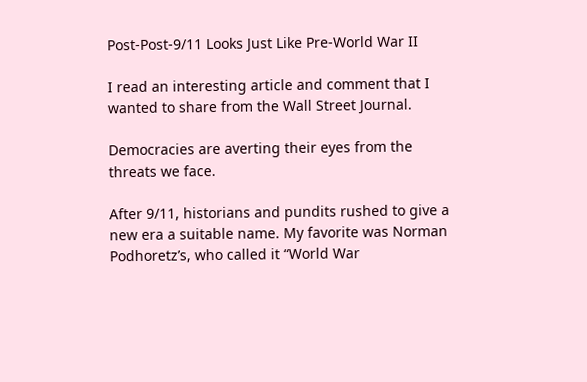Post-Post-9/11 Looks Just Like Pre-World War II

I read an interesting article and comment that I wanted to share from the Wall Street Journal.

Democracies are averting their eyes from the threats we face.

After 9/11, historians and pundits rushed to give a new era a suitable name. My favorite was Norman Podhoretz’s, who called it “World War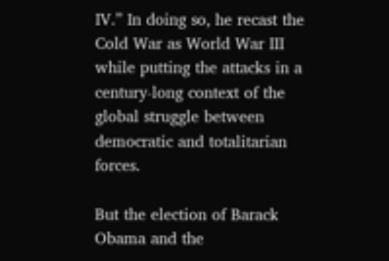IV.” In doing so, he recast the Cold War as World War III while putting the attacks in a century-long context of the global struggle between democratic and totalitarian forces.

But the election of Barack Obama and the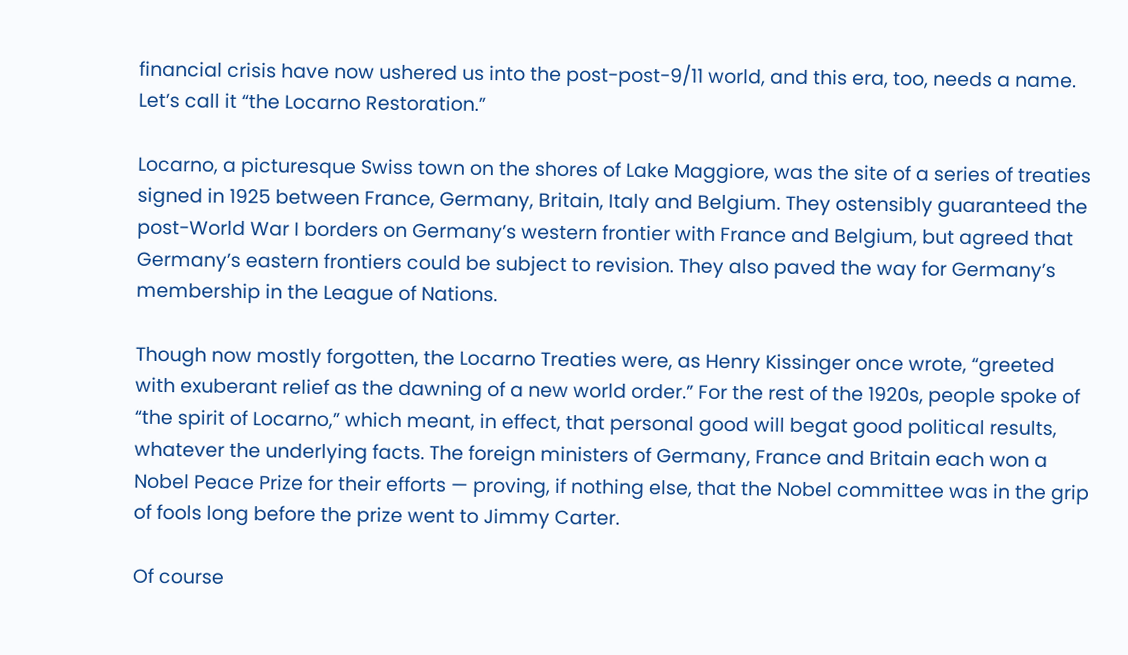financial crisis have now ushered us into the post-post-9/11 world, and this era, too, needs a name. Let’s call it “the Locarno Restoration.”

Locarno, a picturesque Swiss town on the shores of Lake Maggiore, was the site of a series of treaties signed in 1925 between France, Germany, Britain, Italy and Belgium. They ostensibly guaranteed the post-World War I borders on Germany’s western frontier with France and Belgium, but agreed that Germany’s eastern frontiers could be subject to revision. They also paved the way for Germany’s membership in the League of Nations.

Though now mostly forgotten, the Locarno Treaties were, as Henry Kissinger once wrote, “greeted with exuberant relief as the dawning of a new world order.” For the rest of the 1920s, people spoke of “the spirit of Locarno,” which meant, in effect, that personal good will begat good political results, whatever the underlying facts. The foreign ministers of Germany, France and Britain each won a Nobel Peace Prize for their efforts — proving, if nothing else, that the Nobel committee was in the grip of fools long before the prize went to Jimmy Carter.

Of course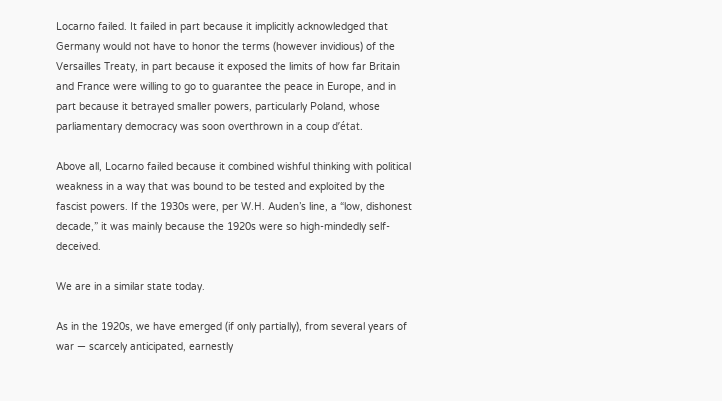Locarno failed. It failed in part because it implicitly acknowledged that Germany would not have to honor the terms (however invidious) of the Versailles Treaty, in part because it exposed the limits of how far Britain and France were willing to go to guarantee the peace in Europe, and in part because it betrayed smaller powers, particularly Poland, whose parliamentary democracy was soon overthrown in a coup d’état.

Above all, Locarno failed because it combined wishful thinking with political weakness in a way that was bound to be tested and exploited by the fascist powers. If the 1930s were, per W.H. Auden’s line, a “low, dishonest decade,” it was mainly because the 1920s were so high-mindedly self-deceived.

We are in a similar state today.

As in the 1920s, we have emerged (if only partially), from several years of war — scarcely anticipated, earnestly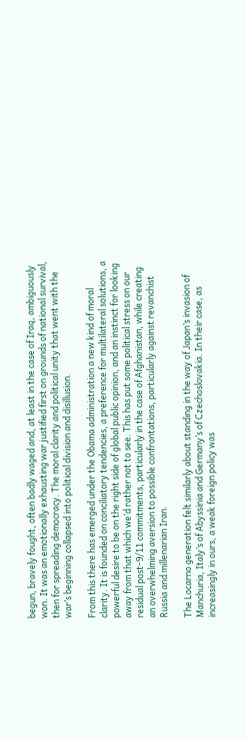begun, bravely fought, often badly waged and, at least in the case of Iraq, ambiguously won. It was an emotionally exhausting war justified first on grounds of national survival, then for spreading democracy. The moral clarity and political unity that went with the war’s beginning collapsed into political division and disillusion.

From this there has emerged under the Obama administration a new kind of moral clarity. It is founded on conciliatory tendencies, a preference for multilateral solutions, a powerful desire to be on the right side of global public opinion, and an instinct for looking away from that which we’d rather not to see. This has put some political stress on our residual post-9/11 commitments, particularly in the case of Afghanistan, while creating an overwhelming aversion to possible confrontations, particularly against revanchist Russia and millenarian Iran.

The Locarno generation felt similarly about standing in the way of Japan’s invasion of Manchuria, Italy’s of Abyssinia and Germany’s of Czechoslovakia. In their case, as increasingly in ours, a weak foreign policy was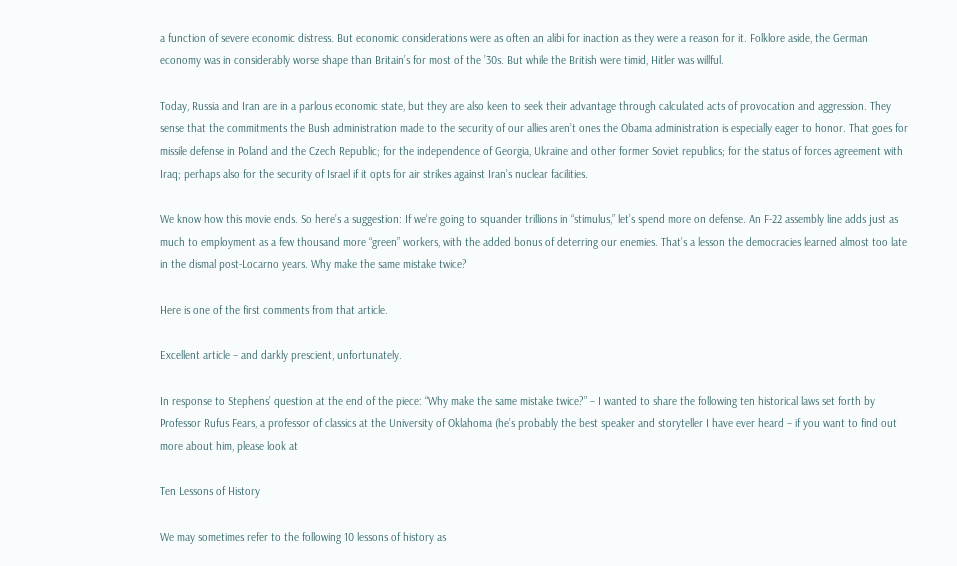a function of severe economic distress. But economic considerations were as often an alibi for inaction as they were a reason for it. Folklore aside, the German economy was in considerably worse shape than Britain’s for most of the ’30s. But while the British were timid, Hitler was willful.

Today, Russia and Iran are in a parlous economic state, but they are also keen to seek their advantage through calculated acts of provocation and aggression. They sense that the commitments the Bush administration made to the security of our allies aren’t ones the Obama administration is especially eager to honor. That goes for missile defense in Poland and the Czech Republic; for the independence of Georgia, Ukraine and other former Soviet republics; for the status of forces agreement with Iraq; perhaps also for the security of Israel if it opts for air strikes against Iran’s nuclear facilities.

We know how this movie ends. So here’s a suggestion: If we’re going to squander trillions in “stimulus,” let’s spend more on defense. An F-22 assembly line adds just as much to employment as a few thousand more “green” workers, with the added bonus of deterring our enemies. That’s a lesson the democracies learned almost too late in the dismal post-Locarno years. Why make the same mistake twice?

Here is one of the first comments from that article.

Excellent article – and darkly prescient, unfortunately.

In response to Stephens’ question at the end of the piece: “Why make the same mistake twice?” – I wanted to share the following ten historical laws set forth by Professor Rufus Fears, a professor of classics at the University of Oklahoma (he’s probably the best speaker and storyteller I have ever heard – if you want to find out more about him, please look at

Ten Lessons of History

We may sometimes refer to the following 10 lessons of history as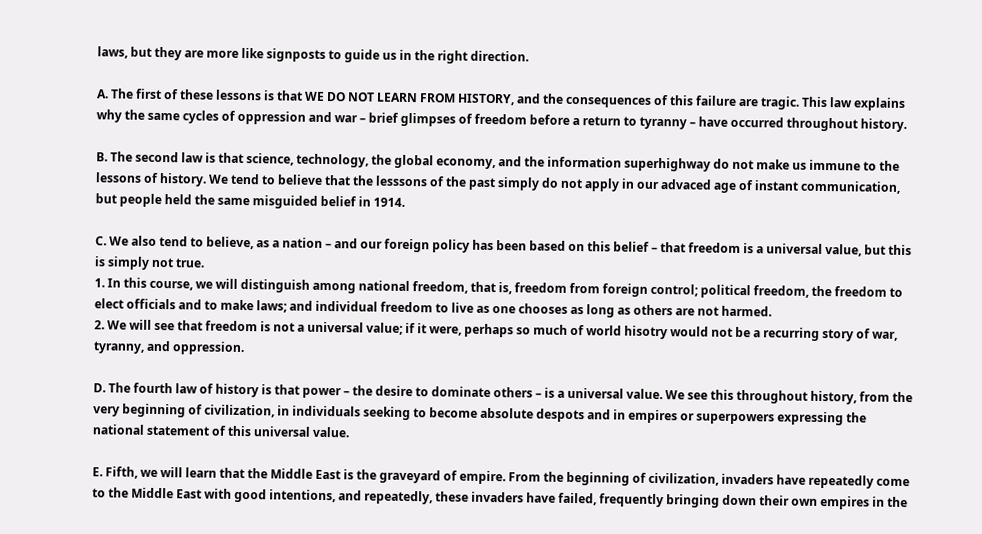laws, but they are more like signposts to guide us in the right direction.

A. The first of these lessons is that WE DO NOT LEARN FROM HISTORY, and the consequences of this failure are tragic. This law explains why the same cycles of oppression and war – brief glimpses of freedom before a return to tyranny – have occurred throughout history.

B. The second law is that science, technology, the global economy, and the information superhighway do not make us immune to the lessons of history. We tend to believe that the lesssons of the past simply do not apply in our advaced age of instant communication, but people held the same misguided belief in 1914.

C. We also tend to believe, as a nation – and our foreign policy has been based on this belief – that freedom is a universal value, but this is simply not true.
1. In this course, we will distinguish among national freedom, that is, freedom from foreign control; political freedom, the freedom to elect officials and to make laws; and individual freedom to live as one chooses as long as others are not harmed.
2. We will see that freedom is not a universal value; if it were, perhaps so much of world hisotry would not be a recurring story of war, tyranny, and oppression.

D. The fourth law of history is that power – the desire to dominate others – is a universal value. We see this throughout history, from the very beginning of civilization, in individuals seeking to become absolute despots and in empires or superpowers expressing the national statement of this universal value.

E. Fifth, we will learn that the Middle East is the graveyard of empire. From the beginning of civilization, invaders have repeatedly come to the Middle East with good intentions, and repeatedly, these invaders have failed, frequently bringing down their own empires in the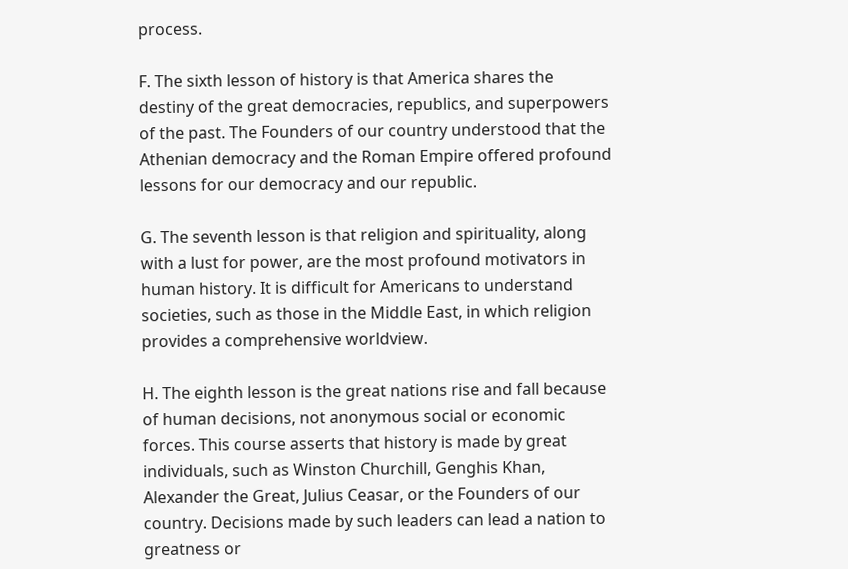process.

F. The sixth lesson of history is that America shares the destiny of the great democracies, republics, and superpowers of the past. The Founders of our country understood that the Athenian democracy and the Roman Empire offered profound lessons for our democracy and our republic.

G. The seventh lesson is that religion and spirituality, along with a lust for power, are the most profound motivators in human history. It is difficult for Americans to understand societies, such as those in the Middle East, in which religion provides a comprehensive worldview.

H. The eighth lesson is the great nations rise and fall because of human decisions, not anonymous social or economic forces. This course asserts that history is made by great individuals, such as Winston Churchill, Genghis Khan, Alexander the Great, Julius Ceasar, or the Founders of our country. Decisions made by such leaders can lead a nation to greatness or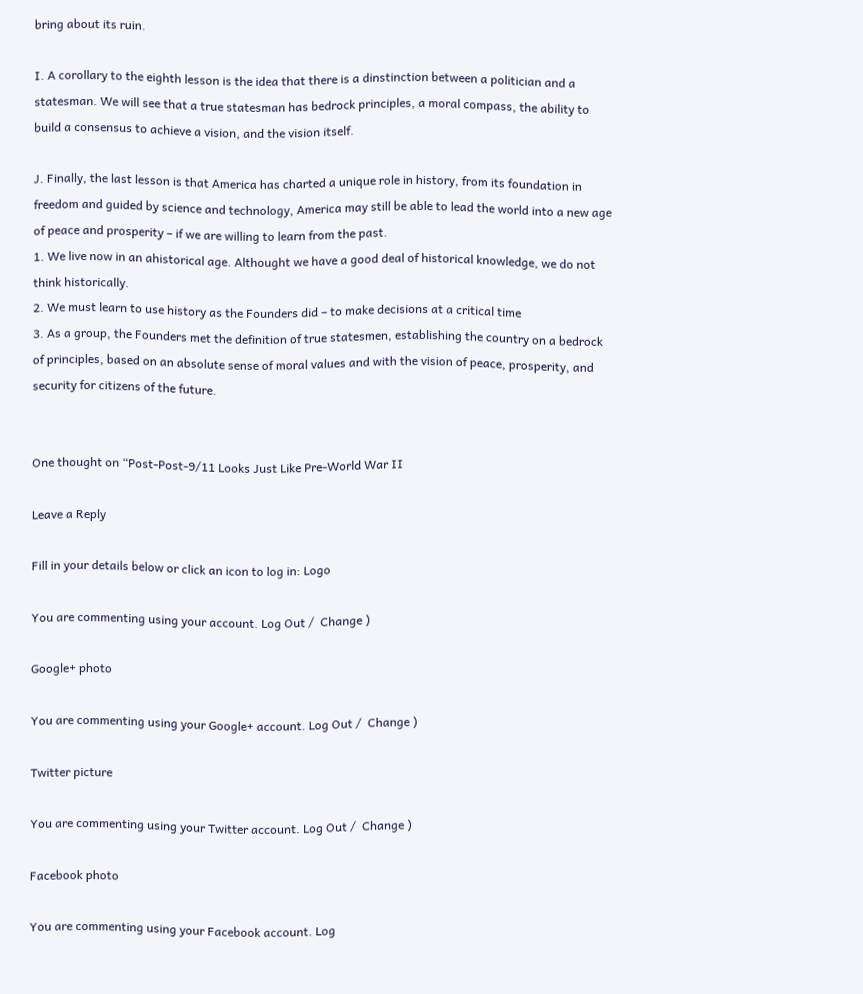bring about its ruin.

I. A corollary to the eighth lesson is the idea that there is a dinstinction between a politician and a statesman. We will see that a true statesman has bedrock principles, a moral compass, the ability to build a consensus to achieve a vision, and the vision itself.

J. Finally, the last lesson is that America has charted a unique role in history, from its foundation in freedom and guided by science and technology, America may still be able to lead the world into a new age of peace and prosperity – if we are willing to learn from the past.
1. We live now in an ahistorical age. Althought we have a good deal of historical knowledge, we do not think historically.
2. We must learn to use history as the Founders did – to make decisions at a critical time
3. As a group, the Founders met the definition of true statesmen, establishing the country on a bedrock of principles, based on an absolute sense of moral values and with the vision of peace, prosperity, and security for citizens of the future.


One thought on “Post-Post-9/11 Looks Just Like Pre-World War II

Leave a Reply

Fill in your details below or click an icon to log in: Logo

You are commenting using your account. Log Out /  Change )

Google+ photo

You are commenting using your Google+ account. Log Out /  Change )

Twitter picture

You are commenting using your Twitter account. Log Out /  Change )

Facebook photo

You are commenting using your Facebook account. Log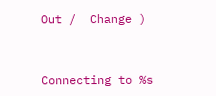Out /  Change )


Connecting to %s